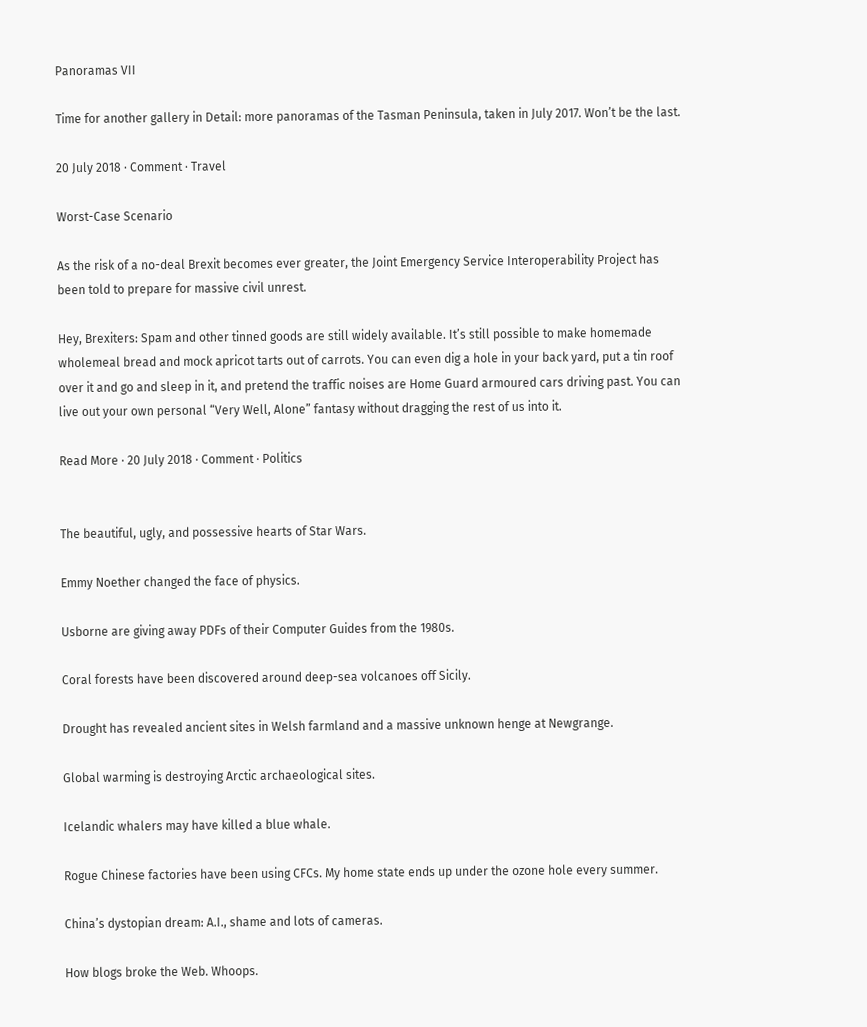Panoramas VII

Time for another gallery in Detail: more panoramas of the Tasman Peninsula, taken in July 2017. Won’t be the last.

20 July 2018 · Comment · Travel

Worst-Case Scenario

As the risk of a no-deal Brexit becomes ever greater, the Joint Emergency Service Interoperability Project has been told to prepare for massive civil unrest.

Hey, Brexiters: Spam and other tinned goods are still widely available. It’s still possible to make homemade wholemeal bread and mock apricot tarts out of carrots. You can even dig a hole in your back yard, put a tin roof over it and go and sleep in it, and pretend the traffic noises are Home Guard armoured cars driving past. You can live out your own personal “Very Well, Alone” fantasy without dragging the rest of us into it.

Read More · 20 July 2018 · Comment · Politics


The beautiful, ugly, and possessive hearts of Star Wars.

Emmy Noether changed the face of physics.

Usborne are giving away PDFs of their Computer Guides from the 1980s.

Coral forests have been discovered around deep-sea volcanoes off Sicily.

Drought has revealed ancient sites in Welsh farmland and a massive unknown henge at Newgrange.

Global warming is destroying Arctic archaeological sites.

Icelandic whalers may have killed a blue whale.

Rogue Chinese factories have been using CFCs. My home state ends up under the ozone hole every summer.

China’s dystopian dream: A.I., shame and lots of cameras.

How blogs broke the Web. Whoops.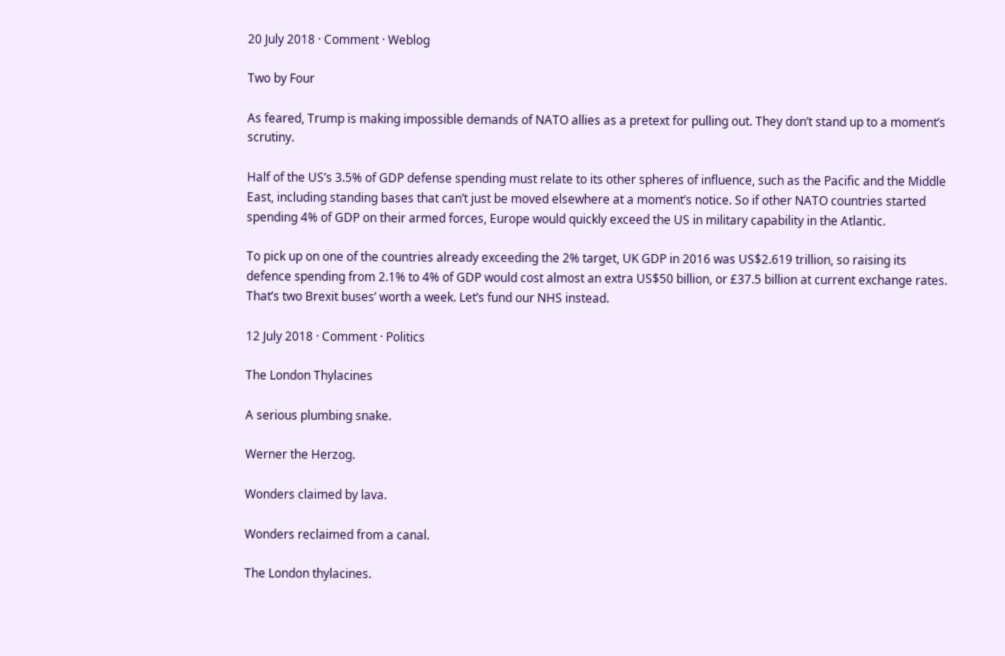20 July 2018 · Comment · Weblog

Two by Four

As feared, Trump is making impossible demands of NATO allies as a pretext for pulling out. They don’t stand up to a moment’s scrutiny.

Half of the US’s 3.5% of GDP defense spending must relate to its other spheres of influence, such as the Pacific and the Middle East, including standing bases that can’t just be moved elsewhere at a moment’s notice. So if other NATO countries started spending 4% of GDP on their armed forces, Europe would quickly exceed the US in military capability in the Atlantic.

To pick up on one of the countries already exceeding the 2% target, UK GDP in 2016 was US$2.619 trillion, so raising its defence spending from 2.1% to 4% of GDP would cost almost an extra US$50 billion, or £37.5 billion at current exchange rates. That’s two Brexit buses’ worth a week. Let’s fund our NHS instead.

12 July 2018 · Comment · Politics

The London Thylacines

A serious plumbing snake.

Werner the Herzog.

Wonders claimed by lava.

Wonders reclaimed from a canal.

The London thylacines.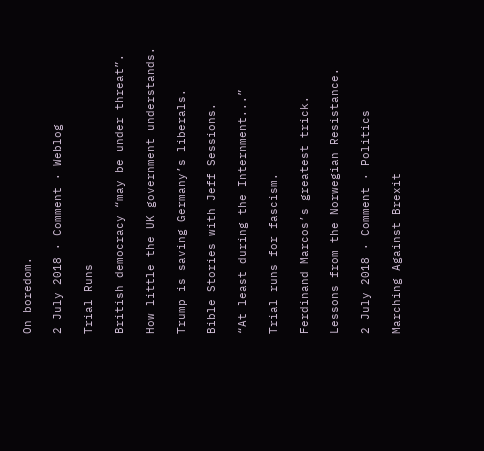On boredom.

2 July 2018 · Comment · Weblog

Trial Runs

British democracy “may be under threat”.

How little the UK government understands.

Trump is saving Germany’s liberals.

Bible Stories with Jeff Sessions.

“At least during the Internment...”

Trial runs for fascism.

Ferdinand Marcos’s greatest trick.

Lessons from the Norwegian Resistance.

2 July 2018 · Comment · Politics

Marching Against Brexit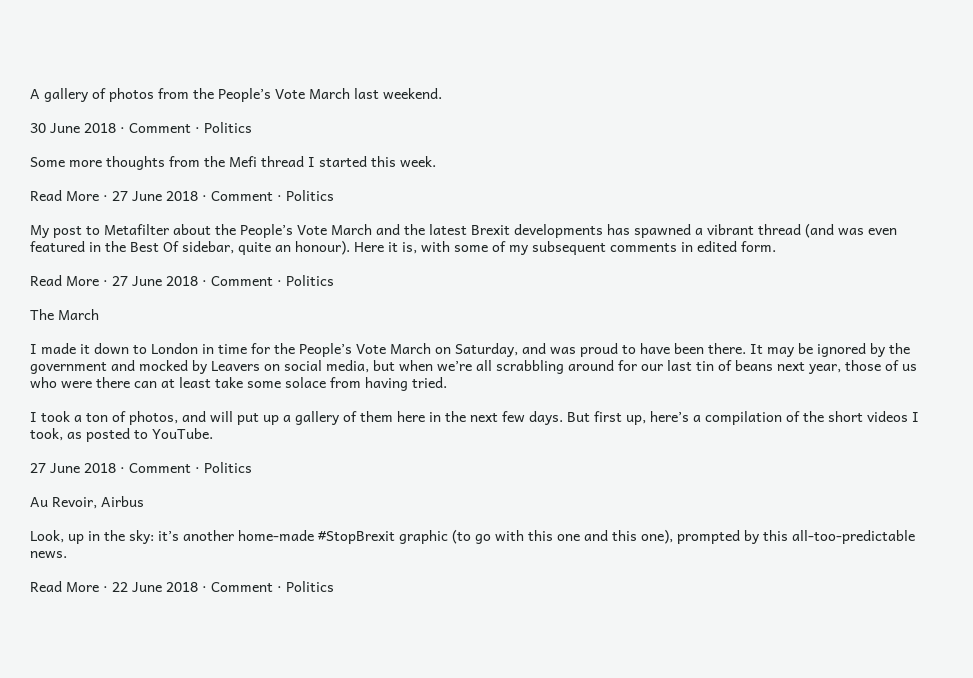A gallery of photos from the People’s Vote March last weekend.

30 June 2018 · Comment · Politics

Some more thoughts from the Mefi thread I started this week.

Read More · 27 June 2018 · Comment · Politics

My post to Metafilter about the People’s Vote March and the latest Brexit developments has spawned a vibrant thread (and was even featured in the Best Of sidebar, quite an honour). Here it is, with some of my subsequent comments in edited form.

Read More · 27 June 2018 · Comment · Politics

The March

I made it down to London in time for the People’s Vote March on Saturday, and was proud to have been there. It may be ignored by the government and mocked by Leavers on social media, but when we’re all scrabbling around for our last tin of beans next year, those of us who were there can at least take some solace from having tried.

I took a ton of photos, and will put up a gallery of them here in the next few days. But first up, here’s a compilation of the short videos I took, as posted to YouTube.

27 June 2018 · Comment · Politics

Au Revoir, Airbus

Look, up in the sky: it’s another home-made #StopBrexit graphic (to go with this one and this one), prompted by this all-too-predictable news.

Read More · 22 June 2018 · Comment · Politics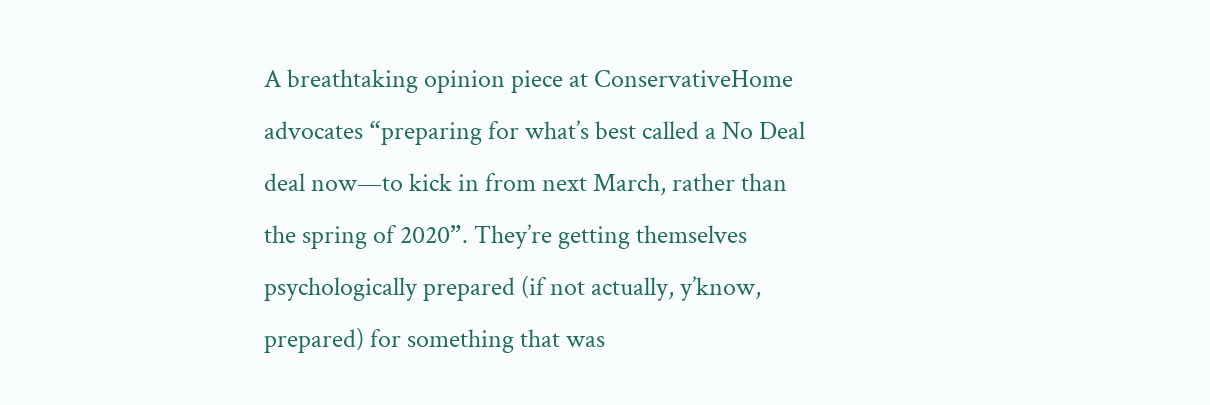A breathtaking opinion piece at ConservativeHome advocates “preparing for what’s best called a No Deal deal now—to kick in from next March, rather than the spring of 2020”. They’re getting themselves psychologically prepared (if not actually, y’know, prepared) for something that was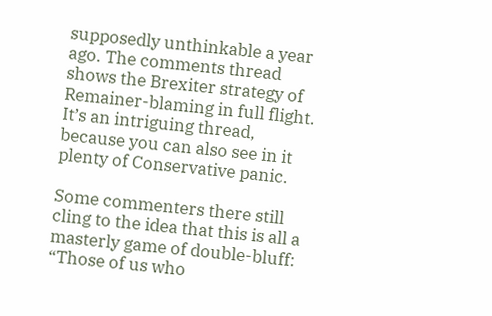supposedly unthinkable a year ago. The comments thread shows the Brexiter strategy of Remainer-blaming in full flight. It’s an intriguing thread, because you can also see in it plenty of Conservative panic.

Some commenters there still cling to the idea that this is all a masterly game of double-bluff: “Those of us who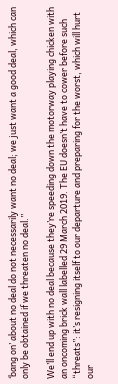‘bang on’ about no deal do not necessarily want no deal; we just want a good deal, which can only be obtained if we threaten no deal.”

We’ll end up with no deal because they’re speeding down the motorway playing chicken with an oncoming brick wall labelled 29 March 2019. The EU doesn’t have to cower before such “threats”: it’s resigning itself to our departure and preparing for the worst, which will hurt our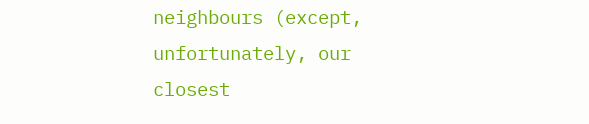neighbours (except, unfortunately, our closest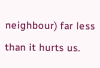neighbour) far less than it hurts us.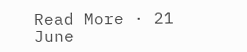Read More · 21 June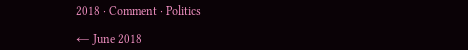2018 · Comment · Politics

← June 2018